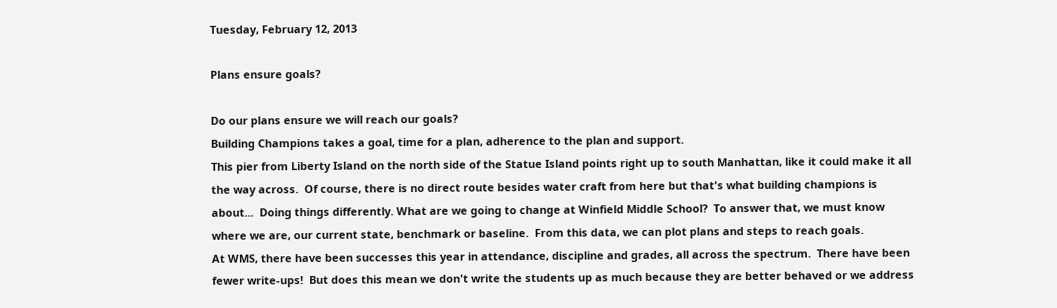Tuesday, February 12, 2013

Plans ensure goals?

Do our plans ensure we will reach our goals?
Building Champions takes a goal, time for a plan, adherence to the plan and support.
This pier from Liberty Island on the north side of the Statue Island points right up to south Manhattan, like it could make it all the way across.  Of course, there is no direct route besides water craft from here but that's what building champions is about...  Doing things differently. What are we going to change at Winfield Middle School?  To answer that, we must know where we are, our current state, benchmark or baseline.  From this data, we can plot plans and steps to reach goals.
At WMS, there have been successes this year in attendance, discipline and grades, all across the spectrum.  There have been fewer write-ups!  But does this mean we don't write the students up as much because they are better behaved or we address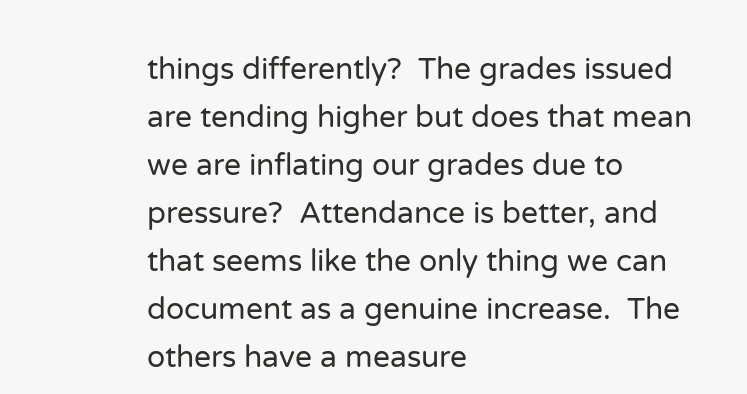things differently?  The grades issued are tending higher but does that mean we are inflating our grades due to pressure?  Attendance is better, and that seems like the only thing we can document as a genuine increase.  The others have a measure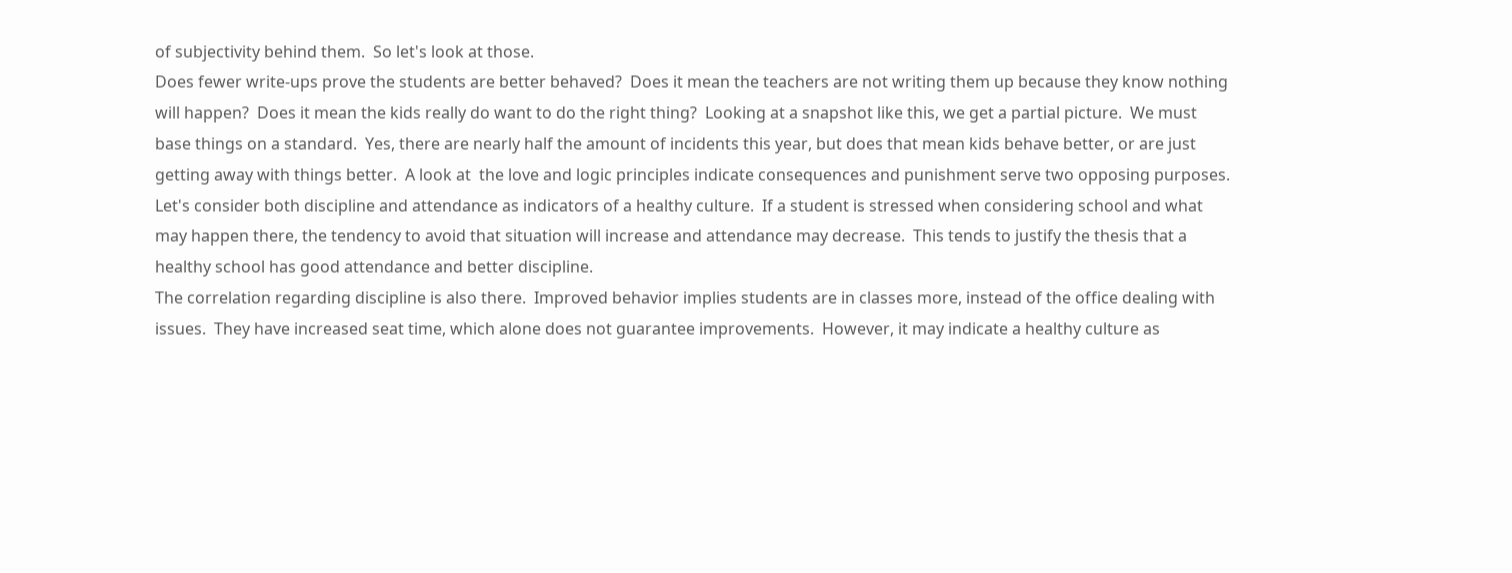of subjectivity behind them.  So let's look at those.
Does fewer write-ups prove the students are better behaved?  Does it mean the teachers are not writing them up because they know nothing will happen?  Does it mean the kids really do want to do the right thing?  Looking at a snapshot like this, we get a partial picture.  We must base things on a standard.  Yes, there are nearly half the amount of incidents this year, but does that mean kids behave better, or are just getting away with things better.  A look at  the love and logic principles indicate consequences and punishment serve two opposing purposes.
Let's consider both discipline and attendance as indicators of a healthy culture.  If a student is stressed when considering school and what may happen there, the tendency to avoid that situation will increase and attendance may decrease.  This tends to justify the thesis that a healthy school has good attendance and better discipline.
The correlation regarding discipline is also there.  Improved behavior implies students are in classes more, instead of the office dealing with issues.  They have increased seat time, which alone does not guarantee improvements.  However, it may indicate a healthy culture as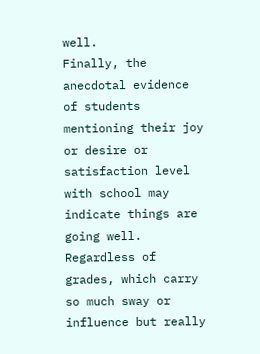well.
Finally, the anecdotal evidence of students mentioning their joy or desire or satisfaction level with school may indicate things are going well.  Regardless of grades, which carry so much sway or influence but really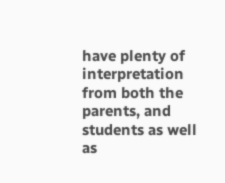have plenty of interpretation from both the parents, and students as well as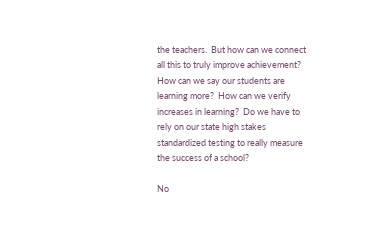the teachers.  But how can we connect all this to truly improve achievement?  How can we say our students are learning more?  How can we verify increases in learning?  Do we have to rely on our state high stakes standardized testing to really measure the success of a school?

No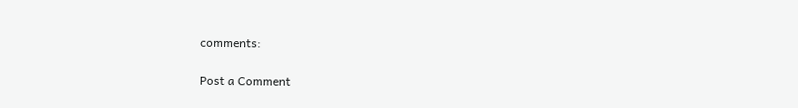comments:

Post a Comment